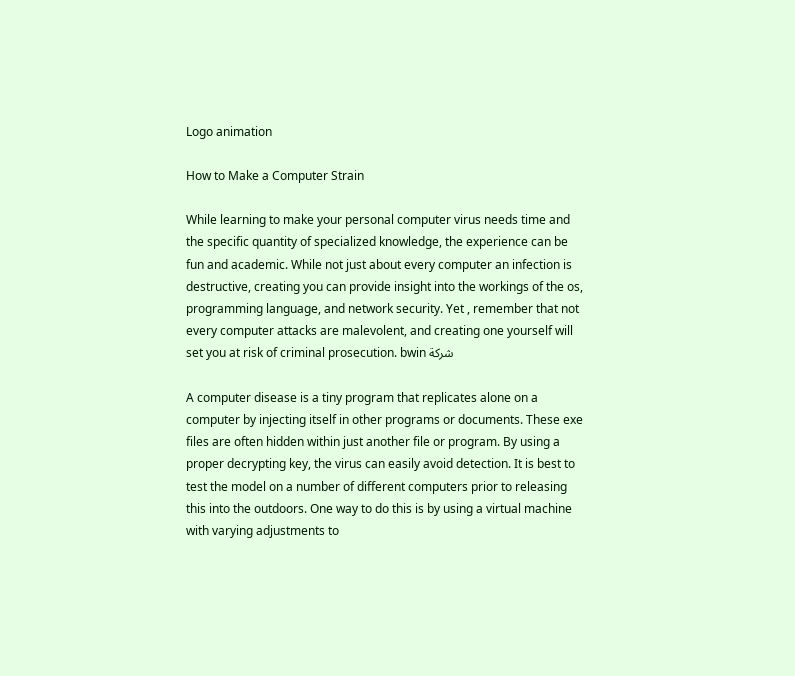Logo animation

How to Make a Computer Strain

While learning to make your personal computer virus needs time and the specific quantity of specialized knowledge, the experience can be fun and academic. While not just about every computer an infection is destructive, creating you can provide insight into the workings of the os, programming language, and network security. Yet , remember that not every computer attacks are malevolent, and creating one yourself will set you at risk of criminal prosecution. bwin شركة

A computer disease is a tiny program that replicates alone on a computer by injecting itself in other programs or documents. These exe files are often hidden within just another file or program. By using a proper decrypting key, the virus can easily avoid detection. It is best to test the model on a number of different computers prior to releasing this into the outdoors. One way to do this is by using a virtual machine with varying adjustments to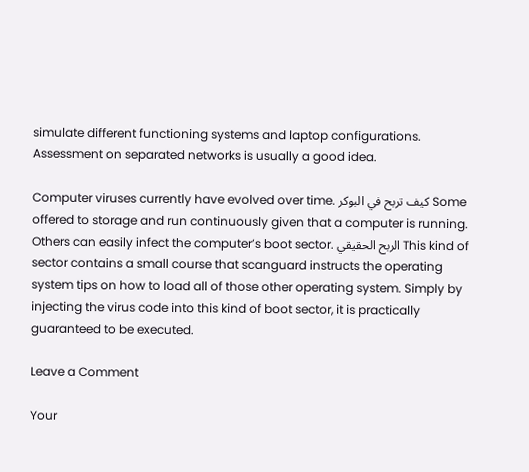simulate different functioning systems and laptop configurations. Assessment on separated networks is usually a good idea.

Computer viruses currently have evolved over time. كيف تربح في البوكر Some offered to storage and run continuously given that a computer is running. Others can easily infect the computer’s boot sector. الربح الحقيقي This kind of sector contains a small course that scanguard instructs the operating system tips on how to load all of those other operating system. Simply by injecting the virus code into this kind of boot sector, it is practically guaranteed to be executed.

Leave a Comment

Your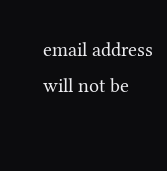email address will not be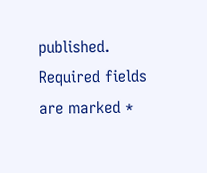published. Required fields are marked *